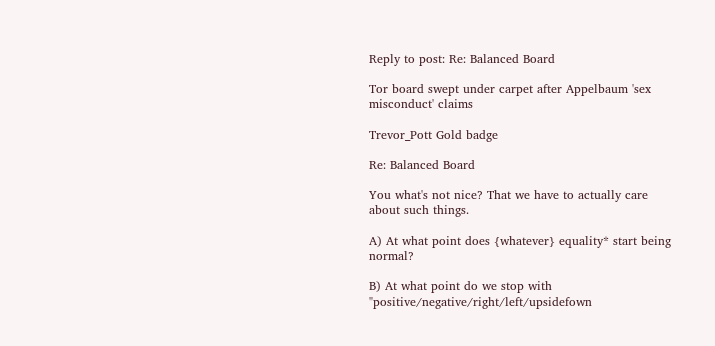Reply to post: Re: Balanced Board

Tor board swept under carpet after Appelbaum 'sex misconduct' claims

Trevor_Pott Gold badge

Re: Balanced Board

You what's not nice? That we have to actually care about such things.

A) At what point does {whatever} equality* start being normal?

B) At what point do we stop with "positive/negative/right/left/upsidefown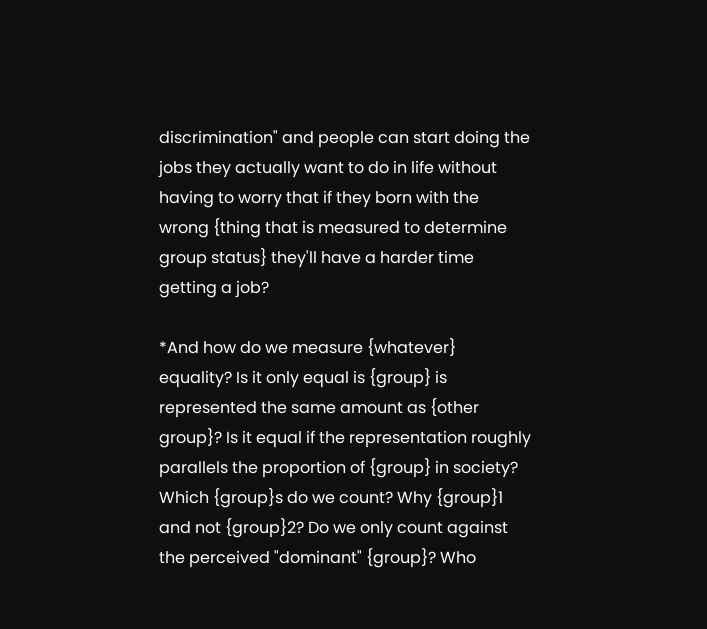discrimination" and people can start doing the jobs they actually want to do in life without having to worry that if they born with the wrong {thing that is measured to determine group status} they'll have a harder time getting a job?

*And how do we measure {whatever} equality? Is it only equal is {group} is represented the same amount as {other group}? Is it equal if the representation roughly parallels the proportion of {group} in society? Which {group}s do we count? Why {group}1 and not {group}2? Do we only count against the perceived "dominant" {group}? Who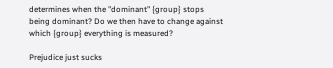determines when the "dominant" {group} stops being dominant? Do we then have to change against which {group} everything is measured?

Prejudice just sucks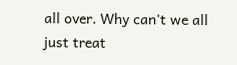all over. Why can't we all just treat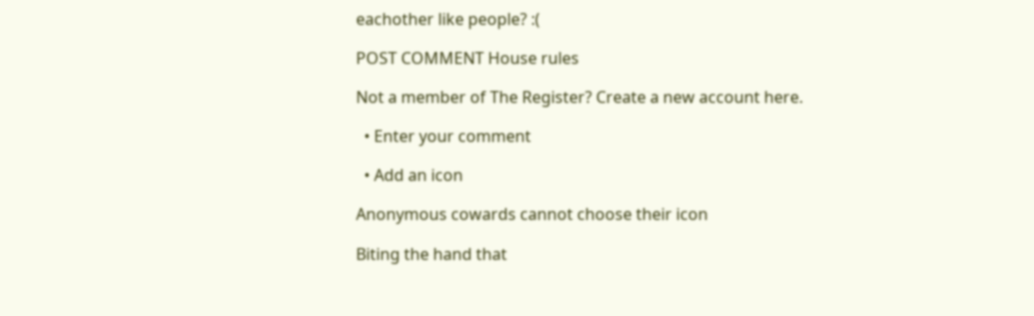eachother like people? :(

POST COMMENT House rules

Not a member of The Register? Create a new account here.

  • Enter your comment

  • Add an icon

Anonymous cowards cannot choose their icon

Biting the hand that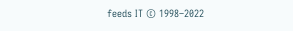feeds IT © 1998–2022